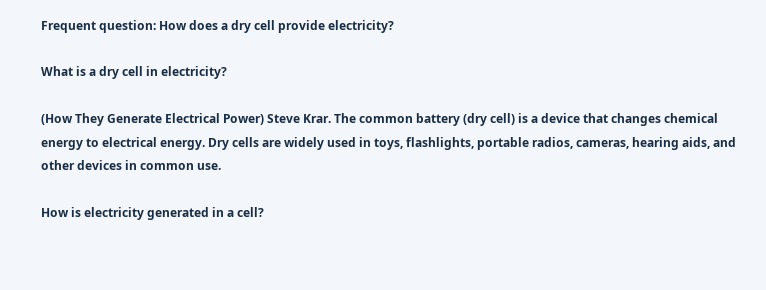Frequent question: How does a dry cell provide electricity?

What is a dry cell in electricity?

(How They Generate Electrical Power) Steve Krar. The common battery (dry cell) is a device that changes chemical energy to electrical energy. Dry cells are widely used in toys, flashlights, portable radios, cameras, hearing aids, and other devices in common use.

How is electricity generated in a cell?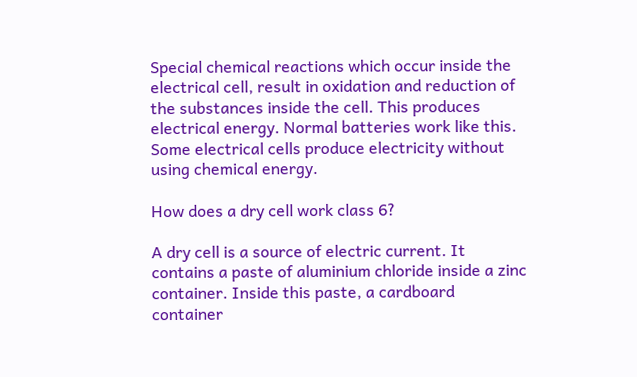Special chemical reactions which occur inside the electrical cell, result in oxidation and reduction of the substances inside the cell. This produces electrical energy. Normal batteries work like this. Some electrical cells produce electricity without using chemical energy.

How does a dry cell work class 6?

A dry cell is a source of electric current. It contains a paste of aluminium chloride inside a zinc container. Inside this paste, a cardboard container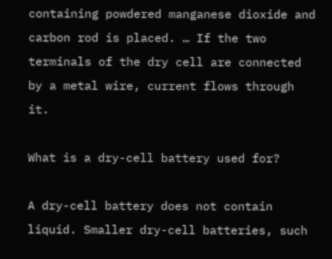containing powdered manganese dioxide and carbon rod is placed. … If the two terminals of the dry cell are connected by a metal wire, current flows through it.

What is a dry-cell battery used for?

A dry-cell battery does not contain liquid. Smaller dry-cell batteries, such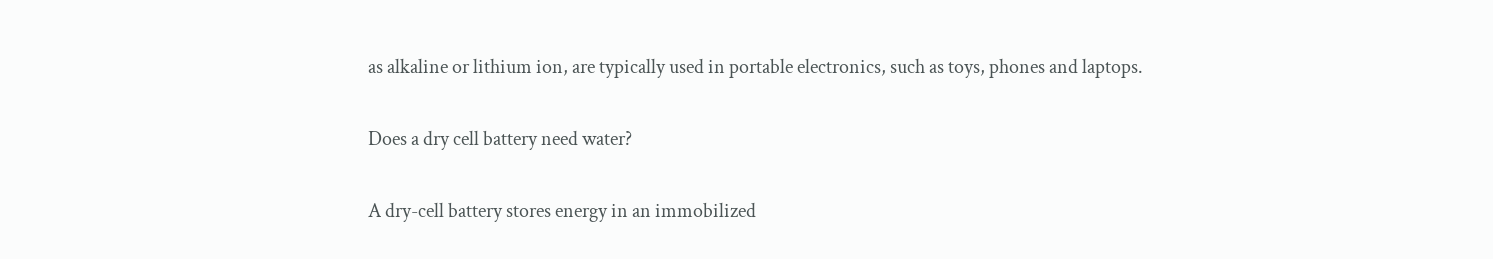as alkaline or lithium ion, are typically used in portable electronics, such as toys, phones and laptops.

Does a dry cell battery need water?

A dry-cell battery stores energy in an immobilized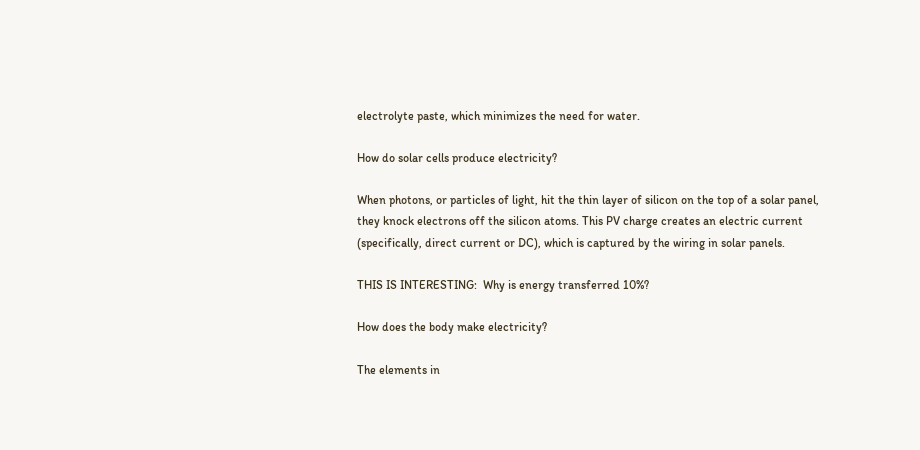electrolyte paste, which minimizes the need for water.

How do solar cells produce electricity?

When photons, or particles of light, hit the thin layer of silicon on the top of a solar panel, they knock electrons off the silicon atoms. This PV charge creates an electric current (specifically, direct current or DC), which is captured by the wiring in solar panels.

THIS IS INTERESTING:  Why is energy transferred 10%?

How does the body make electricity?

The elements in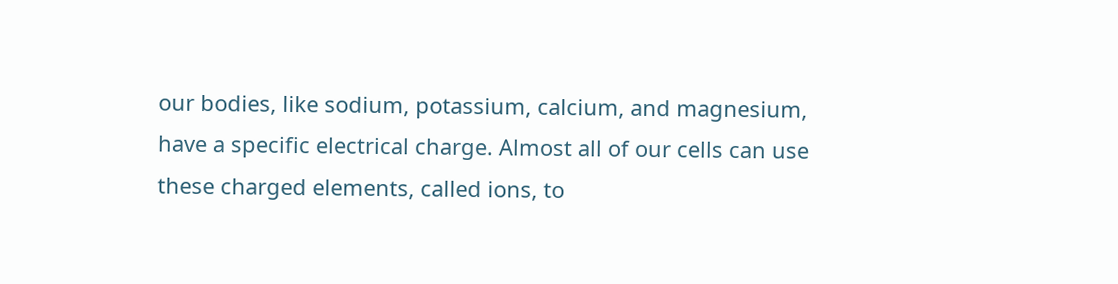our bodies, like sodium, potassium, calcium, and magnesium, have a specific electrical charge. Almost all of our cells can use these charged elements, called ions, to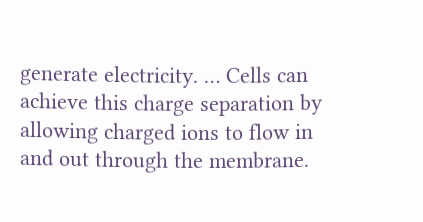generate electricity. … Cells can achieve this charge separation by allowing charged ions to flow in and out through the membrane.